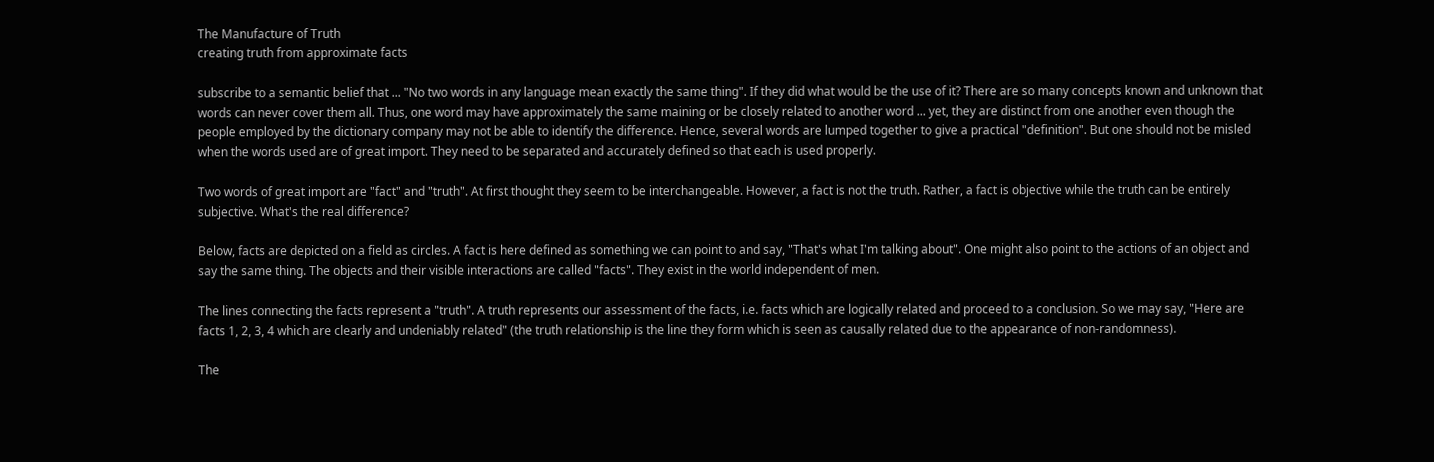The Manufacture of Truth
creating truth from approximate facts

subscribe to a semantic belief that ... "No two words in any language mean exactly the same thing". If they did what would be the use of it? There are so many concepts known and unknown that words can never cover them all. Thus, one word may have approximately the same maining or be closely related to another word ... yet, they are distinct from one another even though the people employed by the dictionary company may not be able to identify the difference. Hence, several words are lumped together to give a practical "definition". But one should not be misled when the words used are of great import. They need to be separated and accurately defined so that each is used properly.

Two words of great import are "fact" and "truth". At first thought they seem to be interchangeable. However, a fact is not the truth. Rather, a fact is objective while the truth can be entirely subjective. What's the real difference?

Below, facts are depicted on a field as circles. A fact is here defined as something we can point to and say, "That's what I'm talking about". One might also point to the actions of an object and say the same thing. The objects and their visible interactions are called "facts". They exist in the world independent of men.

The lines connecting the facts represent a "truth". A truth represents our assessment of the facts, i.e. facts which are logically related and proceed to a conclusion. So we may say, "Here are facts 1, 2, 3, 4 which are clearly and undeniably related" (the truth relationship is the line they form which is seen as causally related due to the appearance of non-randomness).

The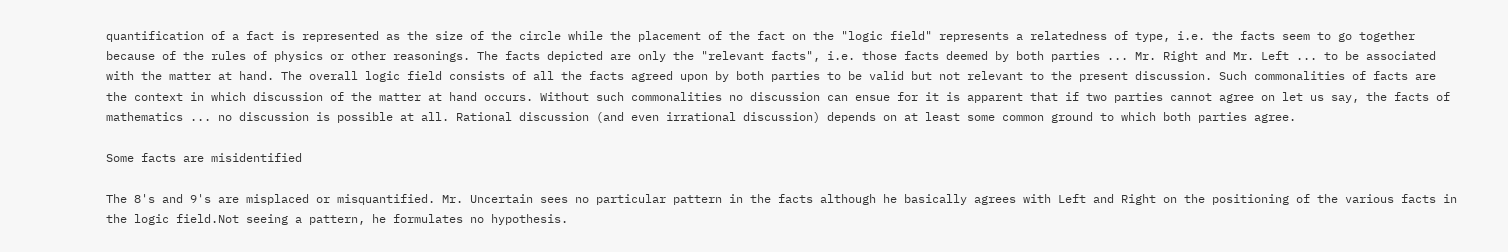quantification of a fact is represented as the size of the circle while the placement of the fact on the "logic field" represents a relatedness of type, i.e. the facts seem to go together because of the rules of physics or other reasonings. The facts depicted are only the "relevant facts", i.e. those facts deemed by both parties ... Mr. Right and Mr. Left ... to be associated with the matter at hand. The overall logic field consists of all the facts agreed upon by both parties to be valid but not relevant to the present discussion. Such commonalities of facts are the context in which discussion of the matter at hand occurs. Without such commonalities no discussion can ensue for it is apparent that if two parties cannot agree on let us say, the facts of mathematics ... no discussion is possible at all. Rational discussion (and even irrational discussion) depends on at least some common ground to which both parties agree.

Some facts are misidentified

The 8's and 9's are misplaced or misquantified. Mr. Uncertain sees no particular pattern in the facts although he basically agrees with Left and Right on the positioning of the various facts in the logic field.Not seeing a pattern, he formulates no hypothesis.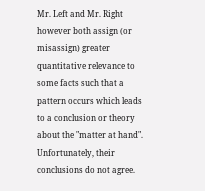Mr. Left and Mr. Right however both assign (or misassign) greater quantitative relevance to some facts such that a pattern occurs which leads to a conclusion or theory about the "matter at hand". Unfortunately, their conclusions do not agree.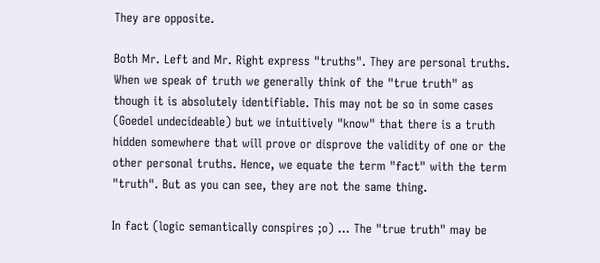They are opposite.

Both Mr. Left and Mr. Right express "truths". They are personal truths. When we speak of truth we generally think of the "true truth" as though it is absolutely identifiable. This may not be so in some cases (Goedel undecideable) but we intuitively "know" that there is a truth hidden somewhere that will prove or disprove the validity of one or the other personal truths. Hence, we equate the term "fact" with the term "truth". But as you can see, they are not the same thing.

In fact (logic semantically conspires ;o) ... The "true truth" may be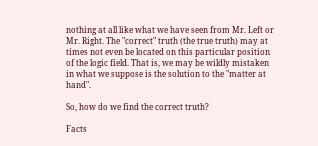nothing at all like what we have seen from Mr. Left or Mr. Right. The "correct" truth (the true truth) may at times not even be located on this particular position of the logic field. That is, we may be wildly mistaken in what we suppose is the solution to the "matter at hand".

So, how do we find the correct truth?

Facts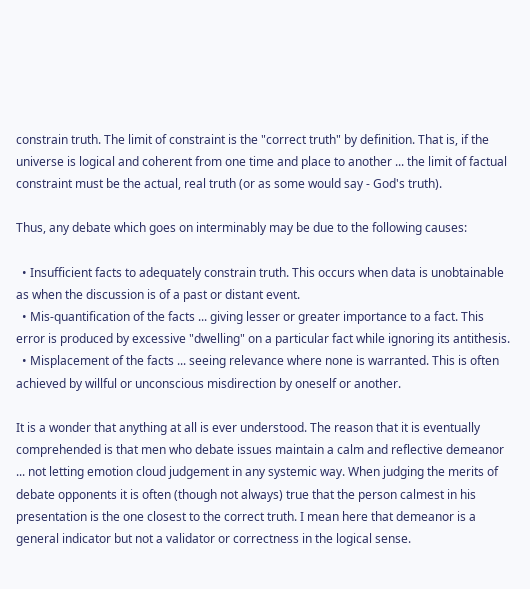constrain truth. The limit of constraint is the "correct truth" by definition. That is, if the universe is logical and coherent from one time and place to another ... the limit of factual constraint must be the actual, real truth (or as some would say - God's truth).

Thus, any debate which goes on interminably may be due to the following causes:

  • Insufficient facts to adequately constrain truth. This occurs when data is unobtainable as when the discussion is of a past or distant event.
  • Mis-quantification of the facts ... giving lesser or greater importance to a fact. This error is produced by excessive "dwelling" on a particular fact while ignoring its antithesis.
  • Misplacement of the facts ... seeing relevance where none is warranted. This is often achieved by willful or unconscious misdirection by oneself or another.

It is a wonder that anything at all is ever understood. The reason that it is eventually comprehended is that men who debate issues maintain a calm and reflective demeanor ... not letting emotion cloud judgement in any systemic way. When judging the merits of debate opponents it is often (though not always) true that the person calmest in his presentation is the one closest to the correct truth. I mean here that demeanor is a general indicator but not a validator or correctness in the logical sense.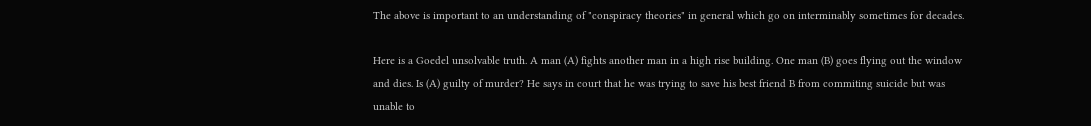The above is important to an understanding of "conspiracy theories" in general which go on interminably sometimes for decades.

Here is a Goedel unsolvable truth. A man (A) fights another man in a high rise building. One man (B) goes flying out the window and dies. Is (A) guilty of murder? He says in court that he was trying to save his best friend B from commiting suicide but was unable to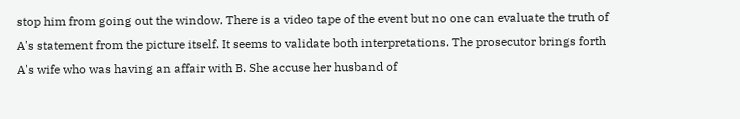stop him from going out the window. There is a video tape of the event but no one can evaluate the truth of A's statement from the picture itself. It seems to validate both interpretations. The prosecutor brings forth A's wife who was having an affair with B. She accuse her husband of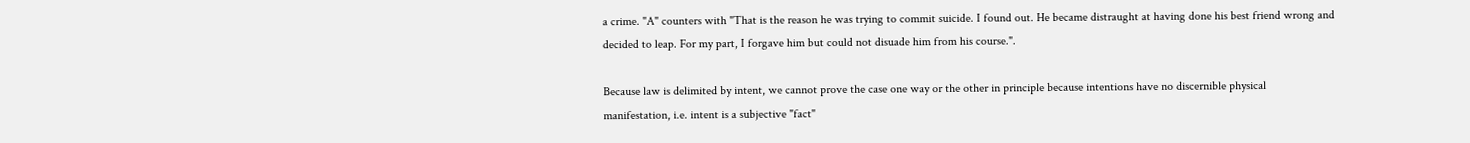a crime. "A" counters with "That is the reason he was trying to commit suicide. I found out. He became distraught at having done his best friend wrong and decided to leap. For my part, I forgave him but could not disuade him from his course.".

Because law is delimited by intent, we cannot prove the case one way or the other in principle because intentions have no discernible physical manifestation, i.e. intent is a subjective "fact"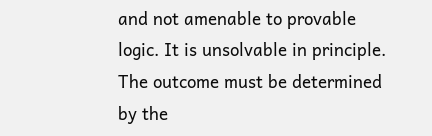and not amenable to provable logic. It is unsolvable in principle. The outcome must be determined by the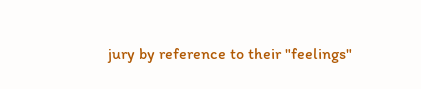jury by reference to their "feelings"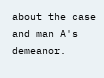about the case and man A's demeanor.